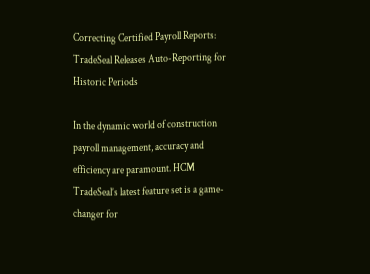Correcting Certified Payroll Reports: TradeSeal Releases Auto-Reporting for Historic Periods

In the dynamic world of construction payroll management, accuracy and efficiency are paramount. HCM TradeSeal’s latest feature set is a game-changer for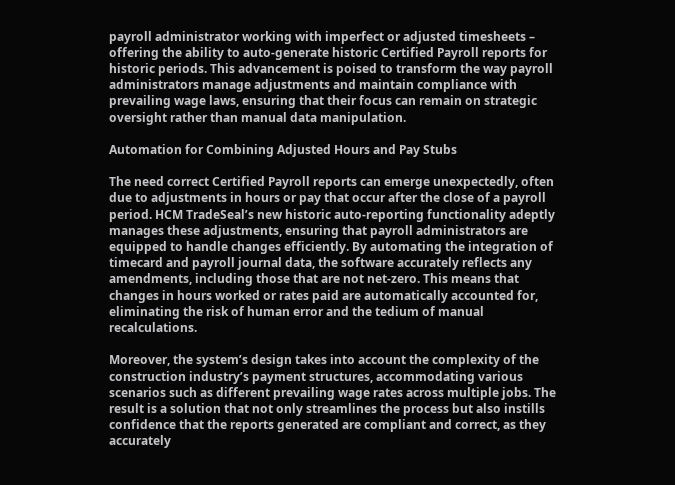payroll administrator working with imperfect or adjusted timesheets – offering the ability to auto-generate historic Certified Payroll reports for historic periods. This advancement is poised to transform the way payroll administrators manage adjustments and maintain compliance with prevailing wage laws, ensuring that their focus can remain on strategic oversight rather than manual data manipulation.

Automation for Combining Adjusted Hours and Pay Stubs

The need correct Certified Payroll reports can emerge unexpectedly, often due to adjustments in hours or pay that occur after the close of a payroll period. HCM TradeSeal’s new historic auto-reporting functionality adeptly manages these adjustments, ensuring that payroll administrators are equipped to handle changes efficiently. By automating the integration of timecard and payroll journal data, the software accurately reflects any amendments, including those that are not net-zero. This means that changes in hours worked or rates paid are automatically accounted for, eliminating the risk of human error and the tedium of manual recalculations.

Moreover, the system’s design takes into account the complexity of the construction industry’s payment structures, accommodating various scenarios such as different prevailing wage rates across multiple jobs. The result is a solution that not only streamlines the process but also instills confidence that the reports generated are compliant and correct, as they accurately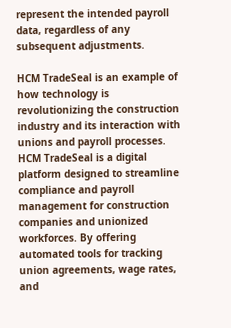represent the intended payroll data, regardless of any subsequent adjustments.

HCM TradeSeal is an example of how technology is revolutionizing the construction industry and its interaction with unions and payroll processes. HCM TradeSeal is a digital platform designed to streamline compliance and payroll management for construction companies and unionized workforces. By offering automated tools for tracking union agreements, wage rates, and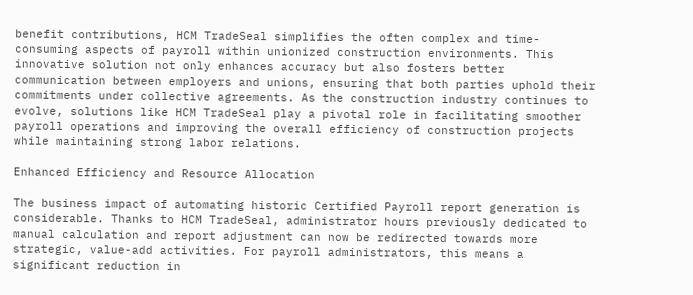benefit contributions, HCM TradeSeal simplifies the often complex and time-consuming aspects of payroll within unionized construction environments. This innovative solution not only enhances accuracy but also fosters better communication between employers and unions, ensuring that both parties uphold their commitments under collective agreements. As the construction industry continues to evolve, solutions like HCM TradeSeal play a pivotal role in facilitating smoother payroll operations and improving the overall efficiency of construction projects while maintaining strong labor relations.

Enhanced Efficiency and Resource Allocation

The business impact of automating historic Certified Payroll report generation is considerable. Thanks to HCM TradeSeal, administrator hours previously dedicated to manual calculation and report adjustment can now be redirected towards more strategic, value-add activities. For payroll administrators, this means a significant reduction in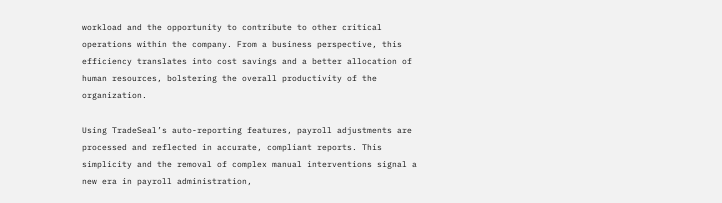workload and the opportunity to contribute to other critical operations within the company. From a business perspective, this efficiency translates into cost savings and a better allocation of human resources, bolstering the overall productivity of the organization.

Using TradeSeal’s auto-reporting features, payroll adjustments are processed and reflected in accurate, compliant reports. This simplicity and the removal of complex manual interventions signal a new era in payroll administration,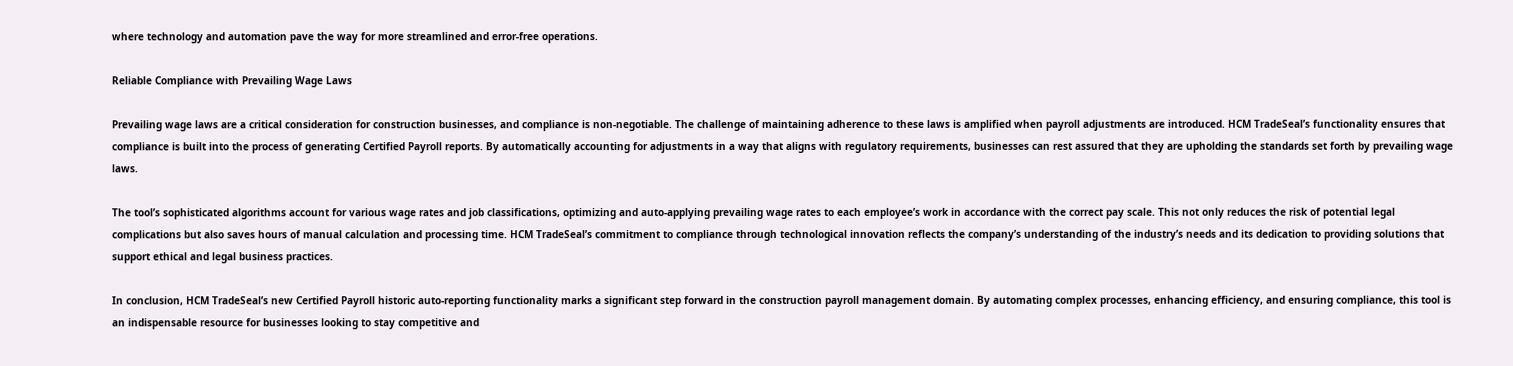where technology and automation pave the way for more streamlined and error-free operations.

Reliable Compliance with Prevailing Wage Laws

Prevailing wage laws are a critical consideration for construction businesses, and compliance is non-negotiable. The challenge of maintaining adherence to these laws is amplified when payroll adjustments are introduced. HCM TradeSeal’s functionality ensures that compliance is built into the process of generating Certified Payroll reports. By automatically accounting for adjustments in a way that aligns with regulatory requirements, businesses can rest assured that they are upholding the standards set forth by prevailing wage laws.

The tool’s sophisticated algorithms account for various wage rates and job classifications, optimizing and auto-applying prevailing wage rates to each employee’s work in accordance with the correct pay scale. This not only reduces the risk of potential legal complications but also saves hours of manual calculation and processing time. HCM TradeSeal’s commitment to compliance through technological innovation reflects the company’s understanding of the industry’s needs and its dedication to providing solutions that support ethical and legal business practices.

In conclusion, HCM TradeSeal’s new Certified Payroll historic auto-reporting functionality marks a significant step forward in the construction payroll management domain. By automating complex processes, enhancing efficiency, and ensuring compliance, this tool is an indispensable resource for businesses looking to stay competitive and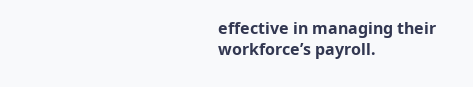effective in managing their workforce’s payroll.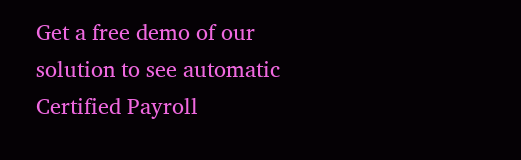Get a free demo of our solution to see automatic Certified Payroll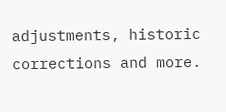adjustments, historic corrections and more.